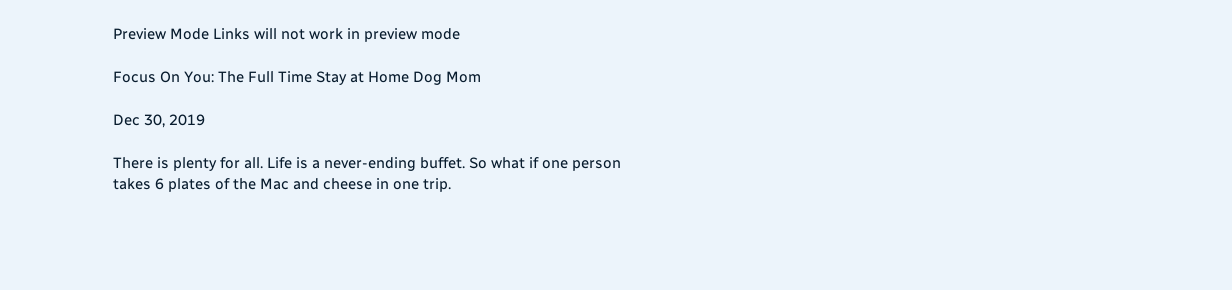Preview Mode Links will not work in preview mode

Focus On You: The Full Time Stay at Home Dog Mom

Dec 30, 2019

There is plenty for all. Life is a never-ending buffet. So what if one person takes 6 plates of the Mac and cheese in one trip.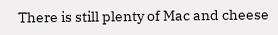There is still plenty of Mac and cheese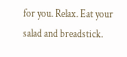for you. Relax. Eat your salad and breadstick.